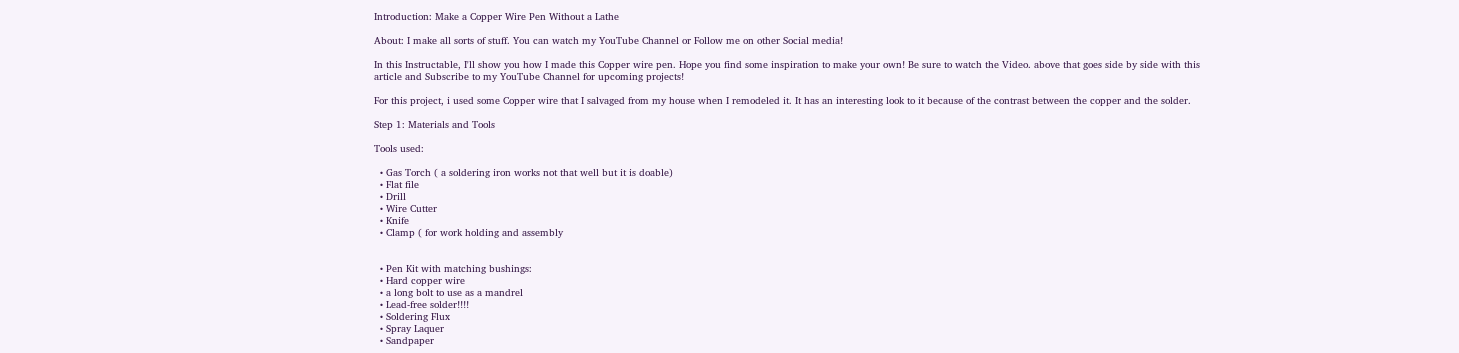Introduction: Make a Copper Wire Pen Without a Lathe

About: I make all sorts of stuff. You can watch my YouTube Channel or Follow me on other Social media!

In this Instructable, I'll show you how I made this Copper wire pen. Hope you find some inspiration to make your own! Be sure to watch the Video. above that goes side by side with this article and Subscribe to my YouTube Channel for upcoming projects!

For this project, i used some Copper wire that I salvaged from my house when I remodeled it. It has an interesting look to it because of the contrast between the copper and the solder.

Step 1: Materials and Tools

Tools used:

  • Gas Torch ( a soldering iron works not that well but it is doable)
  • Flat file
  • Drill
  • Wire Cutter
  • Knife
  • Clamp ( for work holding and assembly


  • Pen Kit with matching bushings:
  • Hard copper wire
  • a long bolt to use as a mandrel
  • Lead-free solder!!!!
  • Soldering Flux
  • Spray Laquer
  • Sandpaper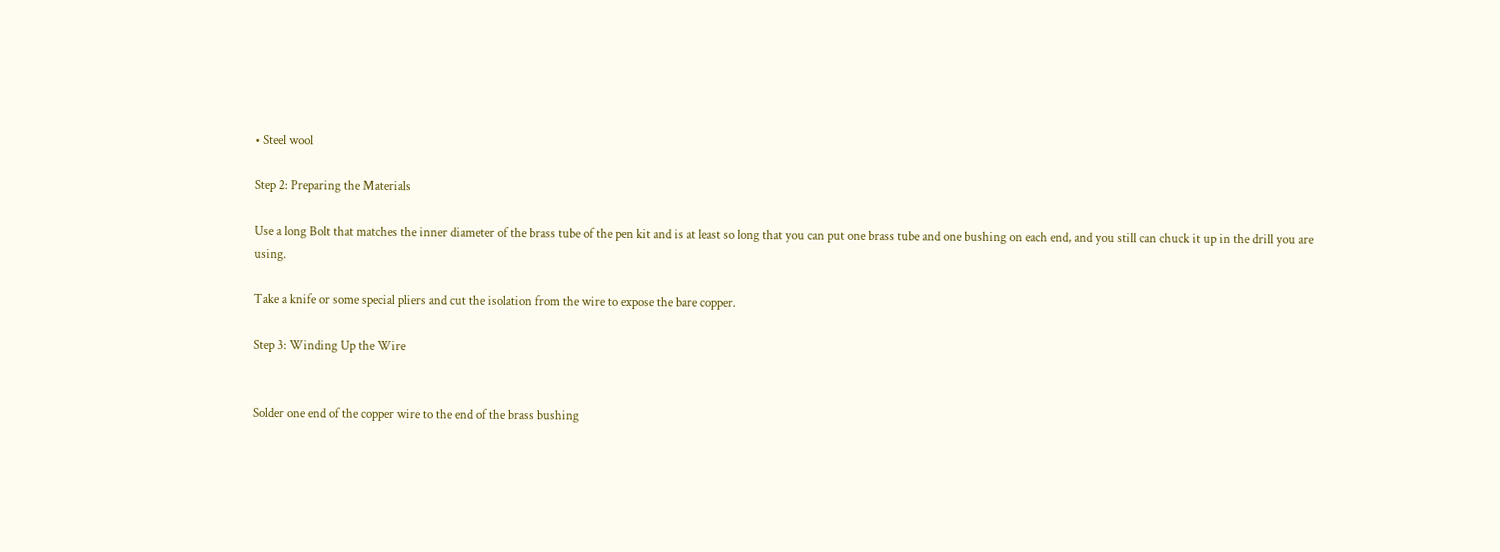• Steel wool

Step 2: Preparing the Materials

Use a long Bolt that matches the inner diameter of the brass tube of the pen kit and is at least so long that you can put one brass tube and one bushing on each end, and you still can chuck it up in the drill you are using.

Take a knife or some special pliers and cut the isolation from the wire to expose the bare copper.

Step 3: Winding Up the Wire


Solder one end of the copper wire to the end of the brass bushing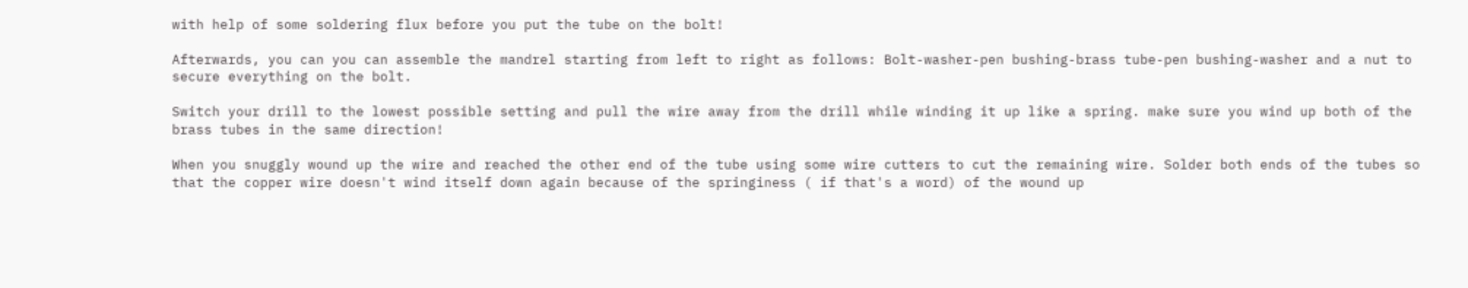with help of some soldering flux before you put the tube on the bolt!

Afterwards, you can you can assemble the mandrel starting from left to right as follows: Bolt-washer-pen bushing-brass tube-pen bushing-washer and a nut to secure everything on the bolt.

Switch your drill to the lowest possible setting and pull the wire away from the drill while winding it up like a spring. make sure you wind up both of the brass tubes in the same direction!

When you snuggly wound up the wire and reached the other end of the tube using some wire cutters to cut the remaining wire. Solder both ends of the tubes so that the copper wire doesn't wind itself down again because of the springiness ( if that's a word) of the wound up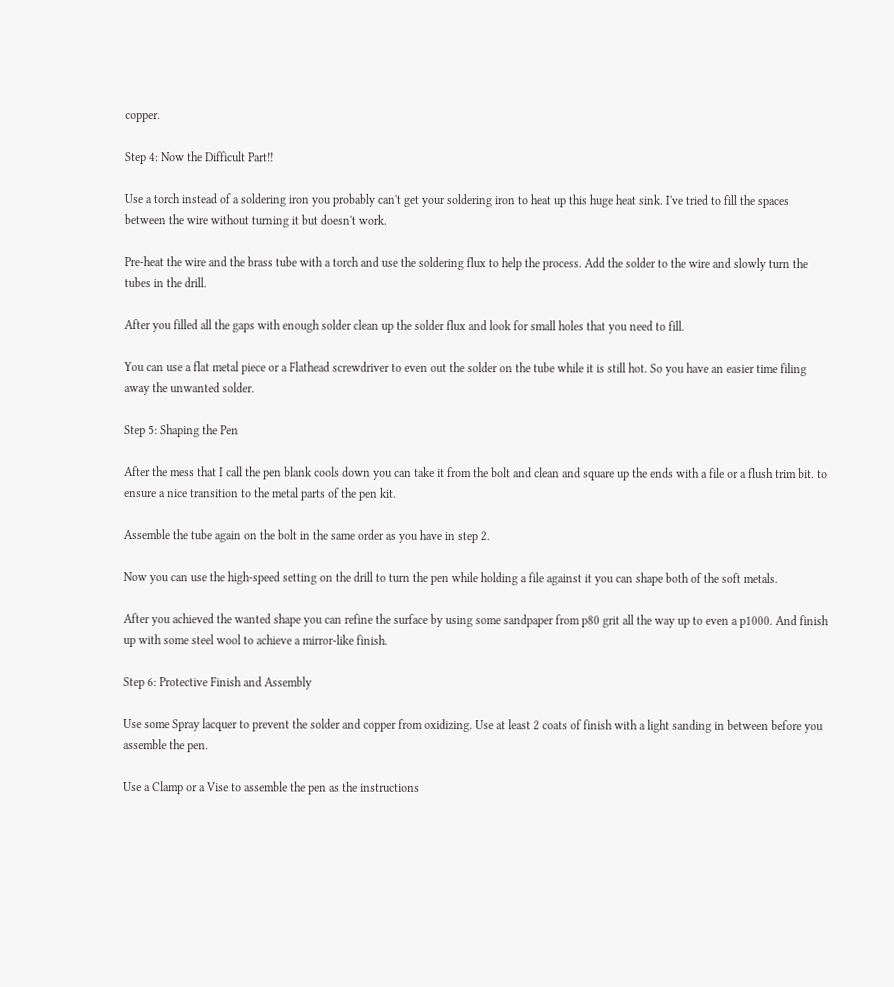copper.

Step 4: Now the Difficult Part!!

Use a torch instead of a soldering iron you probably can't get your soldering iron to heat up this huge heat sink. I've tried to fill the spaces between the wire without turning it but doesn't work.

Pre-heat the wire and the brass tube with a torch and use the soldering flux to help the process. Add the solder to the wire and slowly turn the tubes in the drill.

After you filled all the gaps with enough solder clean up the solder flux and look for small holes that you need to fill.

You can use a flat metal piece or a Flathead screwdriver to even out the solder on the tube while it is still hot. So you have an easier time filing away the unwanted solder.

Step 5: Shaping the Pen

After the mess that I call the pen blank cools down you can take it from the bolt and clean and square up the ends with a file or a flush trim bit. to ensure a nice transition to the metal parts of the pen kit.

Assemble the tube again on the bolt in the same order as you have in step 2.

Now you can use the high-speed setting on the drill to turn the pen while holding a file against it you can shape both of the soft metals.

After you achieved the wanted shape you can refine the surface by using some sandpaper from p80 grit all the way up to even a p1000. And finish up with some steel wool to achieve a mirror-like finish.

Step 6: Protective Finish and Assembly

Use some Spray lacquer to prevent the solder and copper from oxidizing. Use at least 2 coats of finish with a light sanding in between before you assemble the pen.

Use a Clamp or a Vise to assemble the pen as the instructions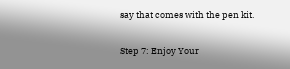say that comes with the pen kit.

Step 7: Enjoy Your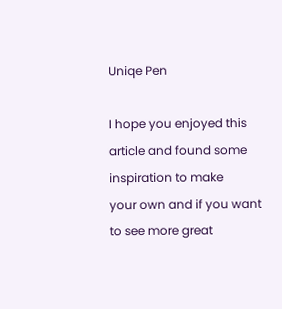Uniqe Pen

I hope you enjoyed this article and found some inspiration to make
your own and if you want to see more great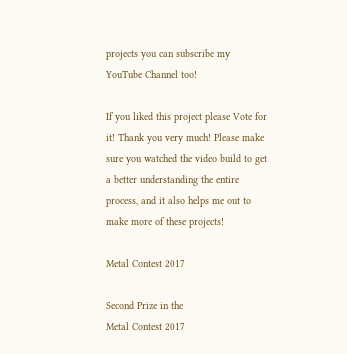projects you can subscribe my YouTube Channel too!

If you liked this project please Vote for it! Thank you very much! Please make sure you watched the video build to get a better understanding the entire process, and it also helps me out to make more of these projects!

Metal Contest 2017

Second Prize in the
Metal Contest 2017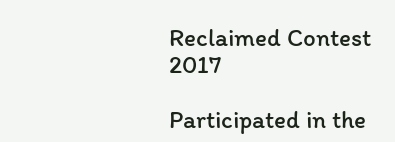Reclaimed Contest 2017

Participated in the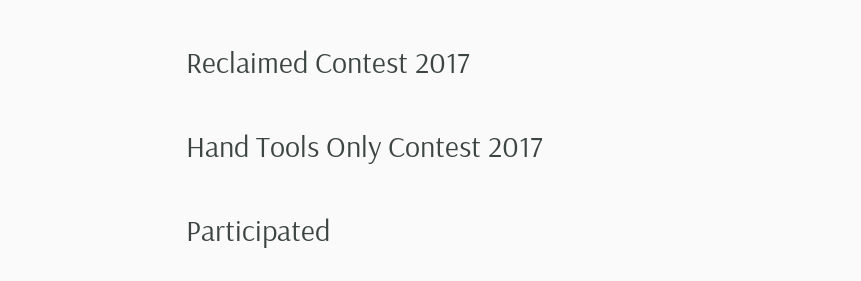Reclaimed Contest 2017

Hand Tools Only Contest 2017

Participated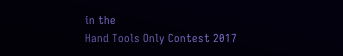in the
Hand Tools Only Contest 2017